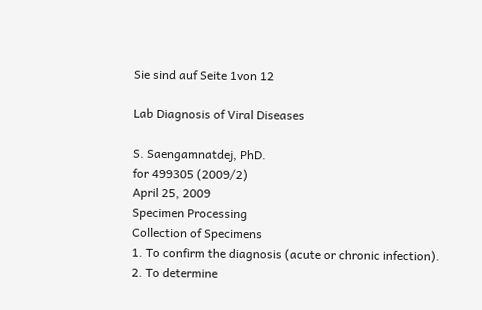Sie sind auf Seite 1von 12

Lab Diagnosis of Viral Diseases

S. Saengamnatdej, PhD.
for 499305 (2009/2)
April 25, 2009
Specimen Processing
Collection of Specimens
1. To confirm the diagnosis (acute or chronic infection).
2. To determine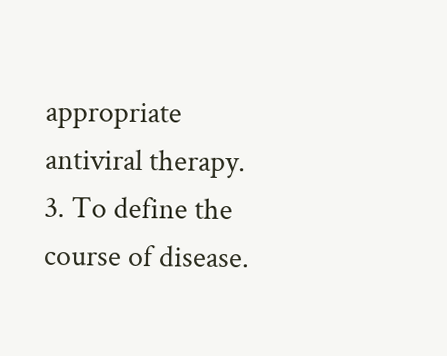appropriate antiviral therapy.
3. To define the course of disease.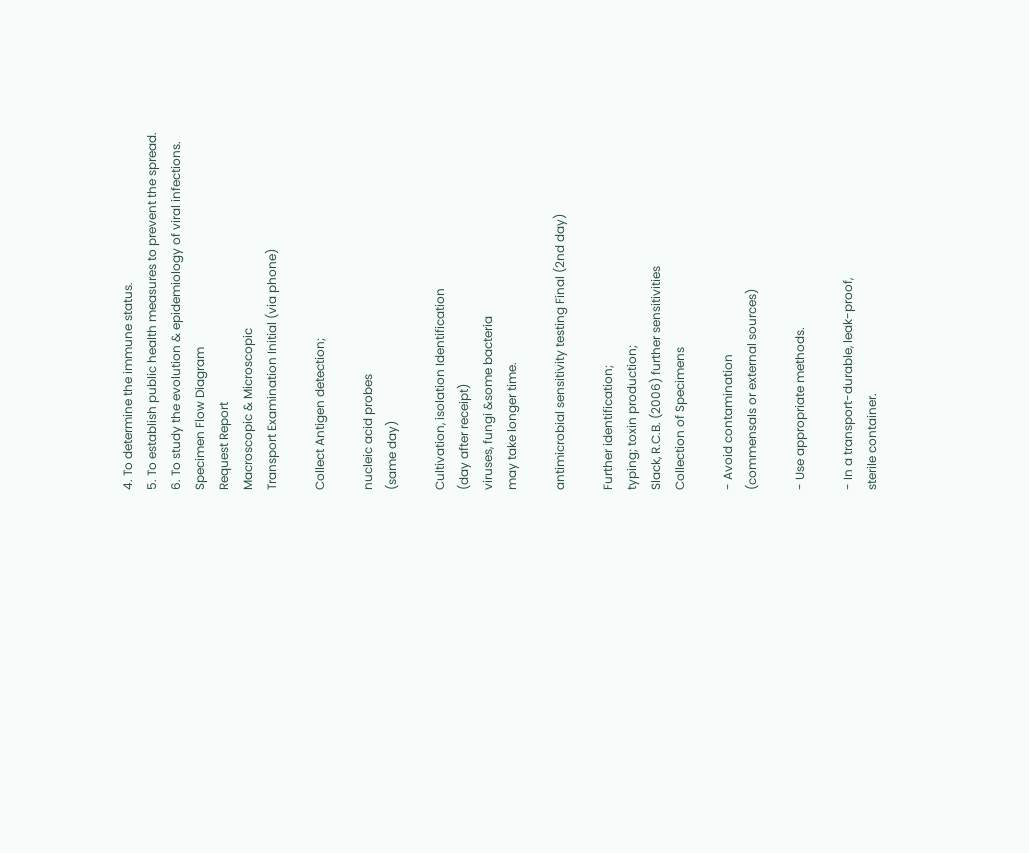4. To determine the immune status.
5. To establish public health measures to prevent the spread.
6. To study the evolution & epidemiology of viral infections.
Specimen Flow Diagram
Request Report
Macroscopic & Microscopic
Transport Examination Initial (via phone)

Collect Antigen detection;

nucleic acid probes
(same day)

Cultivation, isolation Identification
(day after receipt)
viruses, fungi &some bacteria
may take longer time.

antimicrobial sensitivity testing Final (2nd day)

Further identification;
typing; toxin production;
Slack, R.C.B. (2006) further sensitivities
Collection of Specimens

- Avoid contamination
(commensals or external sources)

- Use appropriate methods.

- In a transport-durable, leak-proof,
sterile container.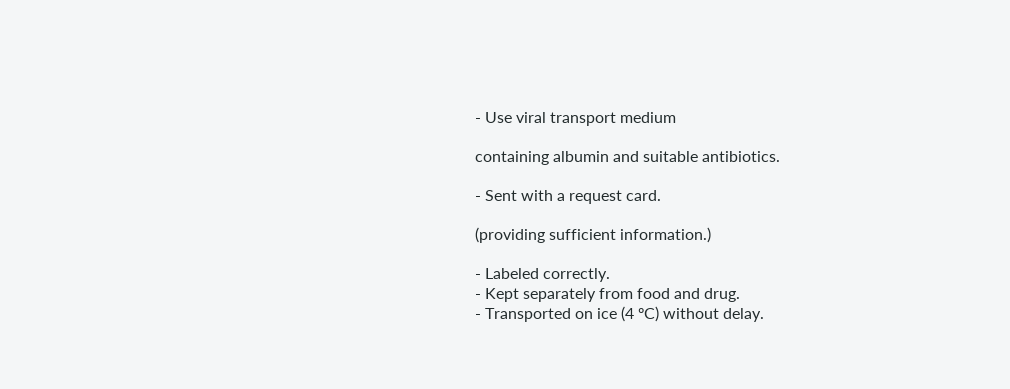- Use viral transport medium

containing albumin and suitable antibiotics.

- Sent with a request card.

(providing sufficient information.)

- Labeled correctly.
- Kept separately from food and drug.
- Transported on ice (4 ºC) without delay.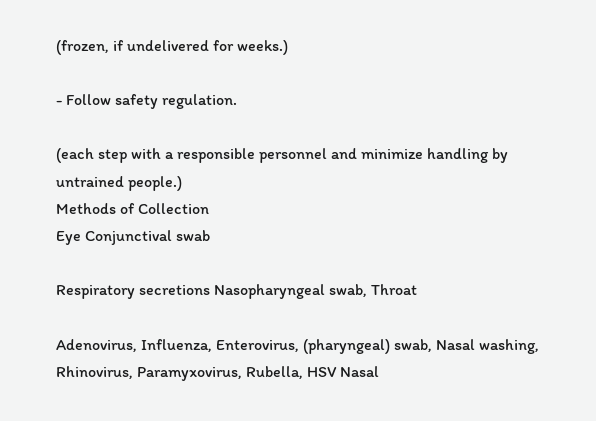(frozen, if undelivered for weeks.)

- Follow safety regulation.

(each step with a responsible personnel and minimize handling by
untrained people.)
Methods of Collection
Eye Conjunctival swab

Respiratory secretions Nasopharyngeal swab, Throat

Adenovirus, Influenza, Enterovirus, (pharyngeal) swab, Nasal washing,
Rhinovirus, Paramyxovirus, Rubella, HSV Nasal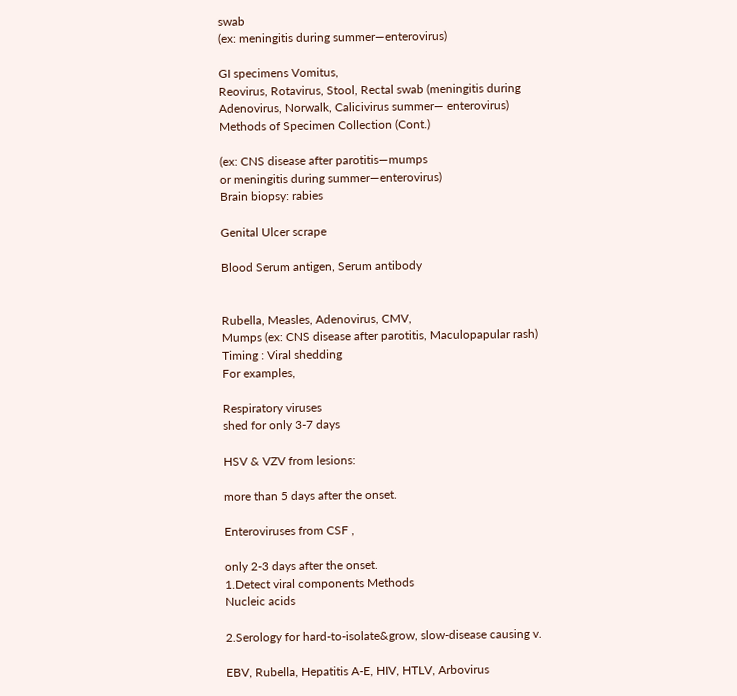swab
(ex: meningitis during summer—enterovirus)

GI specimens Vomitus,
Reovirus, Rotavirus, Stool, Rectal swab (meningitis during
Adenovirus, Norwalk, Calicivirus summer— enterovirus)
Methods of Specimen Collection (Cont.)

(ex: CNS disease after parotitis—mumps
or meningitis during summer—enterovirus)
Brain biopsy: rabies

Genital Ulcer scrape

Blood Serum antigen, Serum antibody


Rubella, Measles, Adenovirus, CMV,
Mumps (ex: CNS disease after parotitis, Maculopapular rash)
Timing : Viral shedding
For examples,

Respiratory viruses
shed for only 3-7 days

HSV & VZV from lesions:

more than 5 days after the onset.

Enteroviruses from CSF ,

only 2-3 days after the onset.
1.Detect viral components Methods
Nucleic acids

2.Serology for hard-to-isolate&grow, slow-disease causing v.

EBV, Rubella, Hepatitis A-E, HIV, HTLV, Arbovirus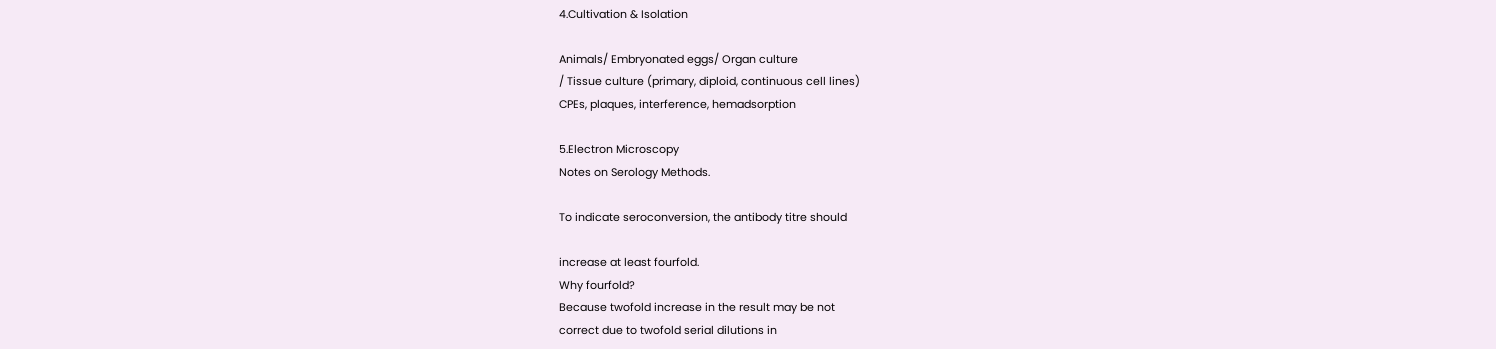4.Cultivation & Isolation

Animals/ Embryonated eggs/ Organ culture
/ Tissue culture (primary, diploid, continuous cell lines)
CPEs, plaques, interference, hemadsorption

5.Electron Microscopy
Notes on Serology Methods.

To indicate seroconversion, the antibody titre should

increase at least fourfold.
Why fourfold?
Because twofold increase in the result may be not
correct due to twofold serial dilutions in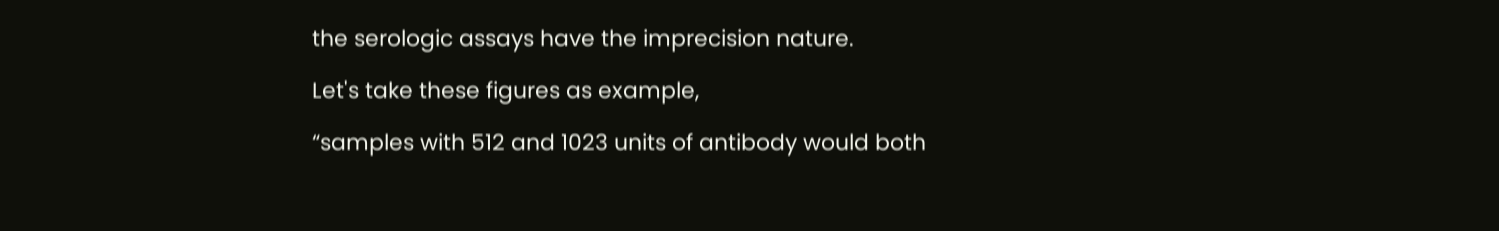the serologic assays have the imprecision nature.

Let's take these figures as example,

“samples with 512 and 1023 units of antibody would both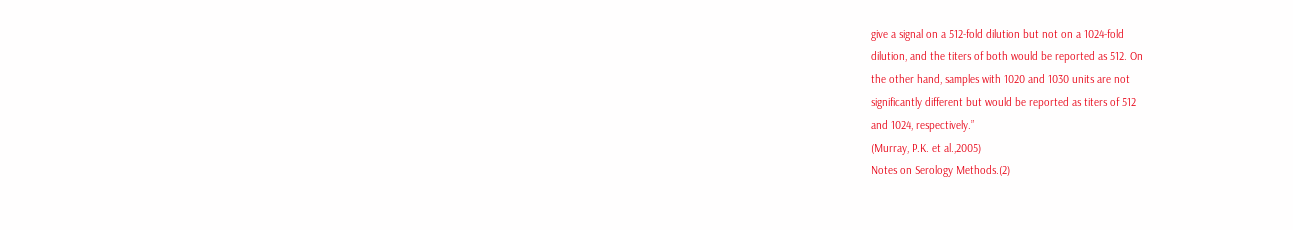give a signal on a 512-fold dilution but not on a 1024-fold
dilution, and the titers of both would be reported as 512. On
the other hand, samples with 1020 and 1030 units are not
significantly different but would be reported as titers of 512
and 1024, respectively.”
(Murray, P.K. et al.,2005)
Notes on Serology Methods.(2)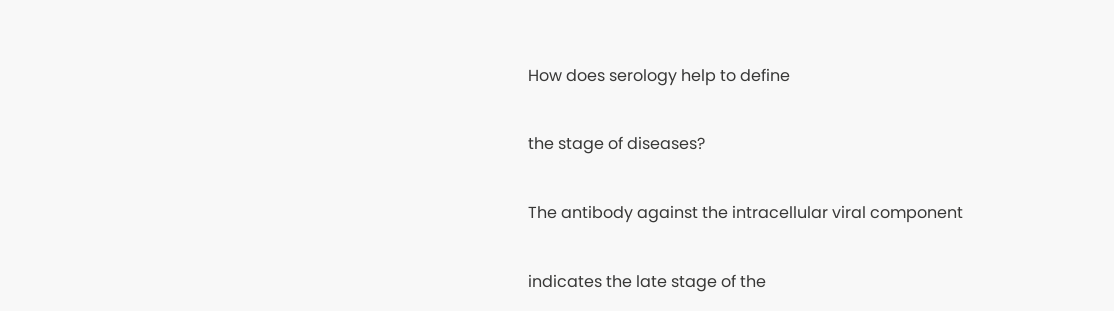How does serology help to define

the stage of diseases?

The antibody against the intracellular viral component

indicates the late stage of the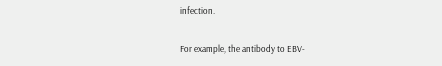infection.

For example, the antibody to EBV-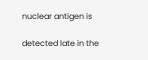nuclear antigen is

detected late in the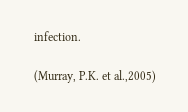infection.

(Murray, P.K. et al.,2005)